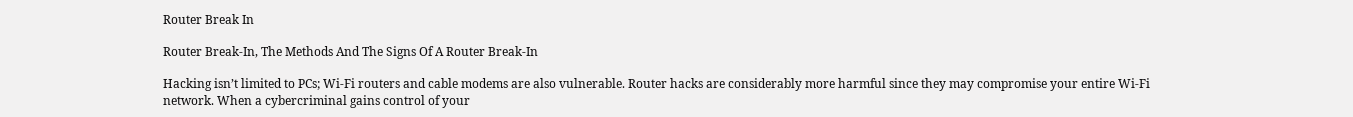Router Break In

Router Break-In, The Methods And The Signs Of A Router Break-In

Hacking isn’t limited to PCs; Wi-Fi routers and cable modems are also vulnerable. Router hacks are considerably more harmful since they may compromise your entire Wi-Fi network. When a cybercriminal gains control of your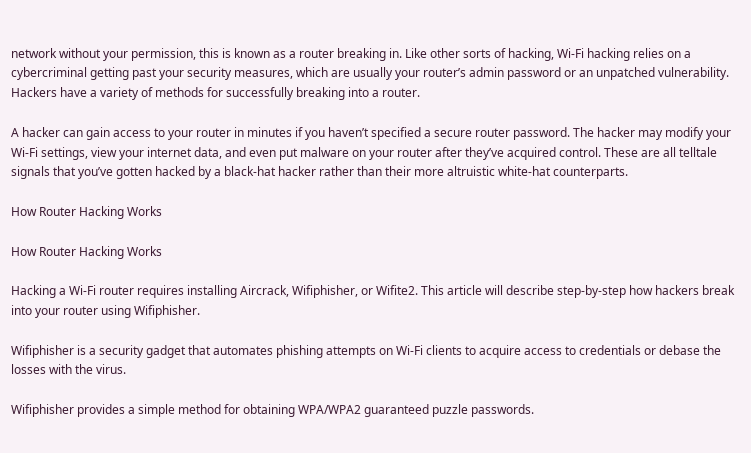network without your permission, this is known as a router breaking in. Like other sorts of hacking, Wi-Fi hacking relies on a cybercriminal getting past your security measures, which are usually your router’s admin password or an unpatched vulnerability. Hackers have a variety of methods for successfully breaking into a router.

A hacker can gain access to your router in minutes if you haven’t specified a secure router password. The hacker may modify your Wi-Fi settings, view your internet data, and even put malware on your router after they’ve acquired control. These are all telltale signals that you’ve gotten hacked by a black-hat hacker rather than their more altruistic white-hat counterparts.

How Router Hacking Works

How Router Hacking Works

Hacking a Wi-Fi router requires installing Aircrack, Wifiphisher, or Wifite2. This article will describe step-by-step how hackers break into your router using Wifiphisher.

Wifiphisher is a security gadget that automates phishing attempts on Wi-Fi clients to acquire access to credentials or debase the losses with the virus.

Wifiphisher provides a simple method for obtaining WPA/WPA2 guaranteed puzzle passwords.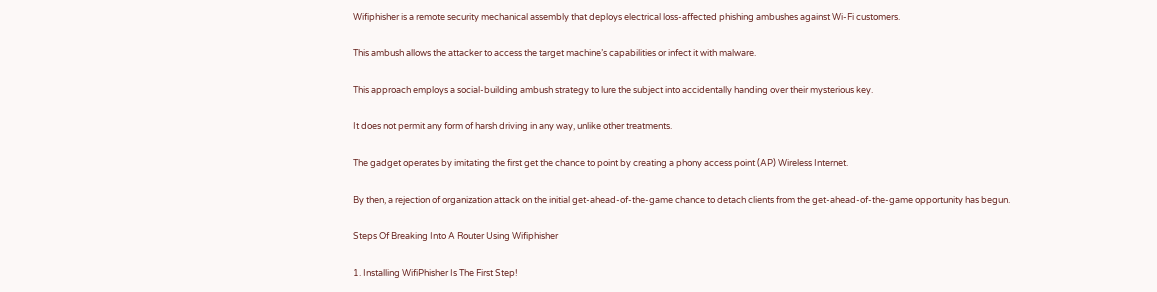Wifiphisher is a remote security mechanical assembly that deploys electrical loss-affected phishing ambushes against Wi-Fi customers.

This ambush allows the attacker to access the target machine’s capabilities or infect it with malware.

This approach employs a social-building ambush strategy to lure the subject into accidentally handing over their mysterious key.

It does not permit any form of harsh driving in any way, unlike other treatments.

The gadget operates by imitating the first get the chance to point by creating a phony access point (AP) Wireless Internet.

By then, a rejection of organization attack on the initial get-ahead-of-the-game chance to detach clients from the get-ahead-of-the-game opportunity has begun.

Steps Of Breaking Into A Router Using Wifiphisher

1. Installing WifiPhisher Is The First Step!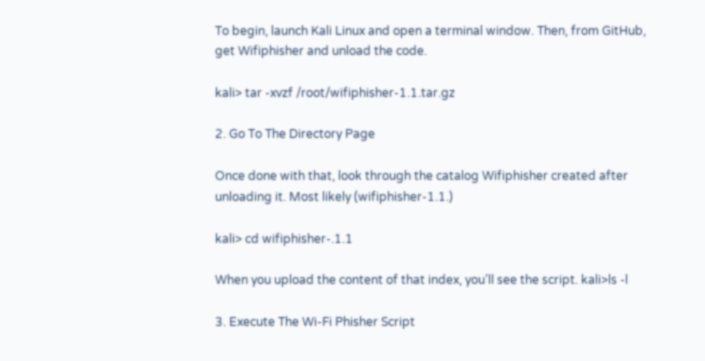To begin, launch Kali Linux and open a terminal window. Then, from GitHub, get Wifiphisher and unload the code.

kali> tar -xvzf /root/wifiphisher-1.1.tar.gz

2. Go To The Directory Page

Once done with that, look through the catalog Wifiphisher created after unloading it. Most likely (wifiphisher-1.1.)

kali> cd wifiphisher-.1.1

When you upload the content of that index, you’ll see the script. kali>ls -l

3. Execute The Wi-Fi Phisher Script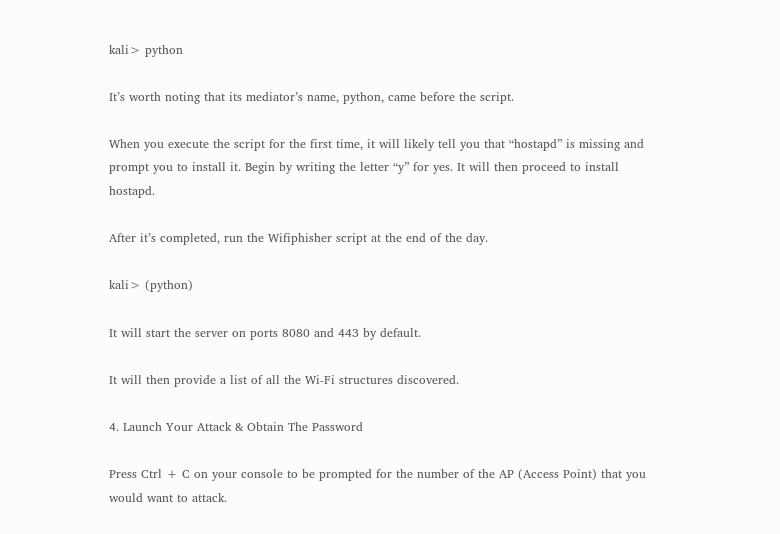kali> python

It’s worth noting that its mediator’s name, python, came before the script.

When you execute the script for the first time, it will likely tell you that “hostapd” is missing and prompt you to install it. Begin by writing the letter “y” for yes. It will then proceed to install hostapd.

After it’s completed, run the Wifiphisher script at the end of the day.

kali> (python)

It will start the server on ports 8080 and 443 by default.

It will then provide a list of all the Wi-Fi structures discovered.

4. Launch Your Attack & Obtain The Password

Press Ctrl + C on your console to be prompted for the number of the AP (Access Point) that you would want to attack.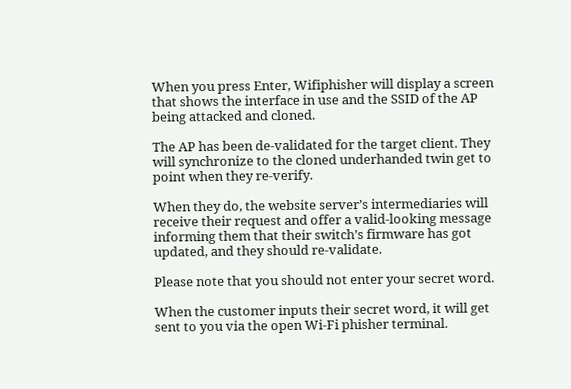When you press Enter, Wifiphisher will display a screen that shows the interface in use and the SSID of the AP being attacked and cloned.

The AP has been de-validated for the target client. They will synchronize to the cloned underhanded twin get to point when they re-verify.

When they do, the website server’s intermediaries will receive their request and offer a valid-looking message informing them that their switch’s firmware has got updated, and they should re-validate.

Please note that you should not enter your secret word.

When the customer inputs their secret word, it will get sent to you via the open Wi-Fi phisher terminal.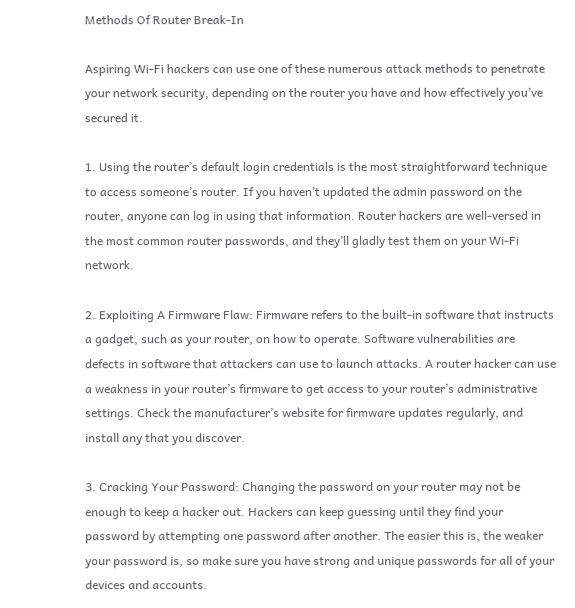Methods Of Router Break-In

Aspiring Wi-Fi hackers can use one of these numerous attack methods to penetrate your network security, depending on the router you have and how effectively you’ve secured it.

1. Using the router’s default login credentials is the most straightforward technique to access someone’s router. If you haven’t updated the admin password on the router, anyone can log in using that information. Router hackers are well-versed in the most common router passwords, and they’ll gladly test them on your Wi-Fi network.

2. Exploiting A Firmware Flaw: Firmware refers to the built-in software that instructs a gadget, such as your router, on how to operate. Software vulnerabilities are defects in software that attackers can use to launch attacks. A router hacker can use a weakness in your router’s firmware to get access to your router’s administrative settings. Check the manufacturer’s website for firmware updates regularly, and install any that you discover.

3. Cracking Your Password: Changing the password on your router may not be enough to keep a hacker out. Hackers can keep guessing until they find your password by attempting one password after another. The easier this is, the weaker your password is, so make sure you have strong and unique passwords for all of your devices and accounts.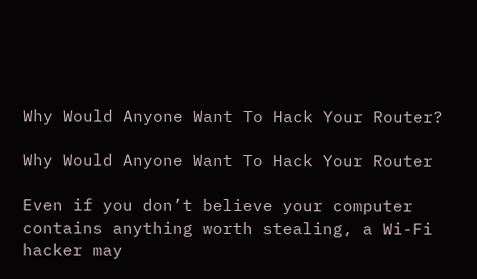Why Would Anyone Want To Hack Your Router?

Why Would Anyone Want To Hack Your Router

Even if you don’t believe your computer contains anything worth stealing, a Wi-Fi hacker may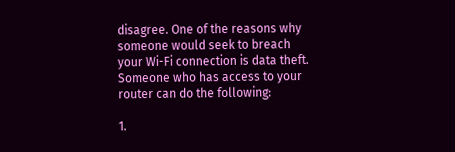disagree. One of the reasons why someone would seek to breach your Wi-Fi connection is data theft. Someone who has access to your router can do the following:

1.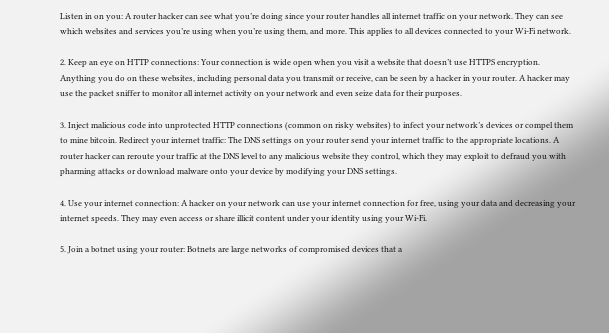Listen in on you: A router hacker can see what you’re doing since your router handles all internet traffic on your network. They can see which websites and services you’re using when you’re using them, and more. This applies to all devices connected to your Wi-Fi network.

2. Keep an eye on HTTP connections: Your connection is wide open when you visit a website that doesn’t use HTTPS encryption. Anything you do on these websites, including personal data you transmit or receive, can be seen by a hacker in your router. A hacker may use the packet sniffer to monitor all internet activity on your network and even seize data for their purposes.

3. Inject malicious code into unprotected HTTP connections (common on risky websites) to infect your network’s devices or compel them to mine bitcoin. Redirect your internet traffic: The DNS settings on your router send your internet traffic to the appropriate locations. A router hacker can reroute your traffic at the DNS level to any malicious website they control, which they may exploit to defraud you with pharming attacks or download malware onto your device by modifying your DNS settings.

4. Use your internet connection: A hacker on your network can use your internet connection for free, using your data and decreasing your internet speeds. They may even access or share illicit content under your identity using your Wi-Fi.

5. Join a botnet using your router: Botnets are large networks of compromised devices that a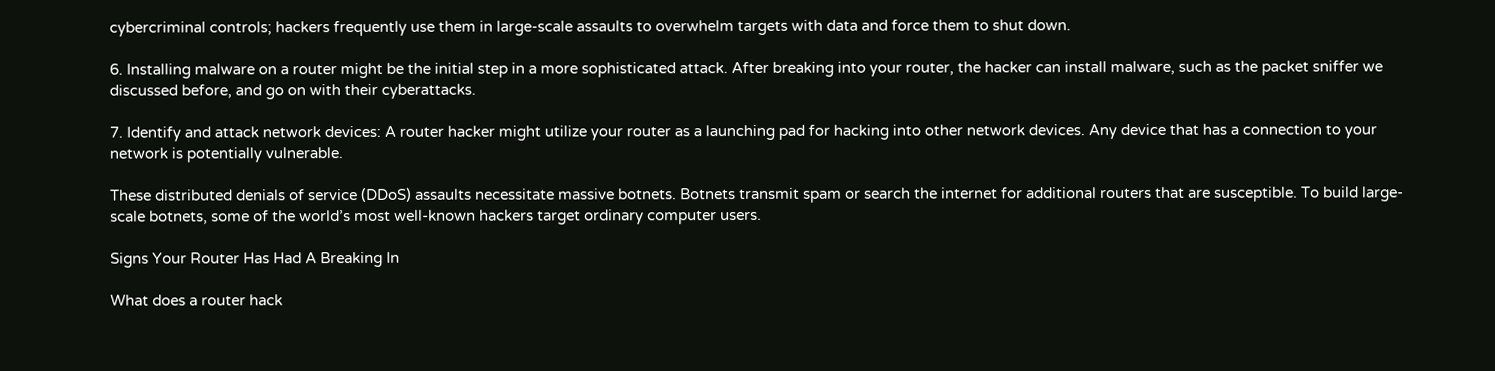cybercriminal controls; hackers frequently use them in large-scale assaults to overwhelm targets with data and force them to shut down.

6. Installing malware on a router might be the initial step in a more sophisticated attack. After breaking into your router, the hacker can install malware, such as the packet sniffer we discussed before, and go on with their cyberattacks.

7. Identify and attack network devices: A router hacker might utilize your router as a launching pad for hacking into other network devices. Any device that has a connection to your network is potentially vulnerable.

These distributed denials of service (DDoS) assaults necessitate massive botnets. Botnets transmit spam or search the internet for additional routers that are susceptible. To build large-scale botnets, some of the world’s most well-known hackers target ordinary computer users.

Signs Your Router Has Had A Breaking In

What does a router hack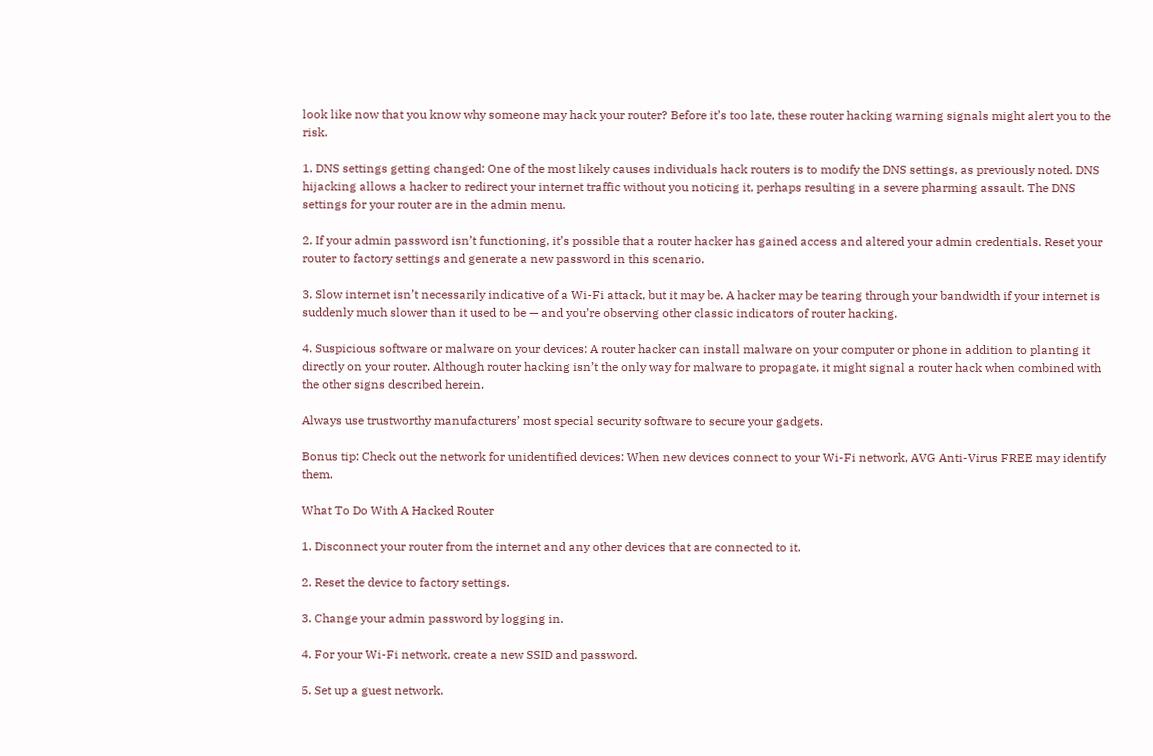look like now that you know why someone may hack your router? Before it’s too late, these router hacking warning signals might alert you to the risk.

1. DNS settings getting changed: One of the most likely causes individuals hack routers is to modify the DNS settings, as previously noted. DNS hijacking allows a hacker to redirect your internet traffic without you noticing it, perhaps resulting in a severe pharming assault. The DNS settings for your router are in the admin menu.

2. If your admin password isn’t functioning, it’s possible that a router hacker has gained access and altered your admin credentials. Reset your router to factory settings and generate a new password in this scenario.

3. Slow internet isn’t necessarily indicative of a Wi-Fi attack, but it may be. A hacker may be tearing through your bandwidth if your internet is suddenly much slower than it used to be — and you’re observing other classic indicators of router hacking.

4. Suspicious software or malware on your devices: A router hacker can install malware on your computer or phone in addition to planting it directly on your router. Although router hacking isn’t the only way for malware to propagate, it might signal a router hack when combined with the other signs described herein.

Always use trustworthy manufacturers’ most special security software to secure your gadgets.

Bonus tip: Check out the network for unidentified devices: When new devices connect to your Wi-Fi network, AVG Anti-Virus FREE may identify them.

What To Do With A Hacked Router

1. Disconnect your router from the internet and any other devices that are connected to it.

2. Reset the device to factory settings.

3. Change your admin password by logging in.

4. For your Wi-Fi network, create a new SSID and password.

5. Set up a guest network.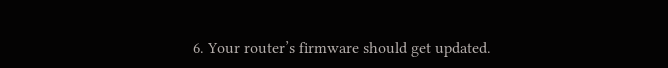6. Your router’s firmware should get updated.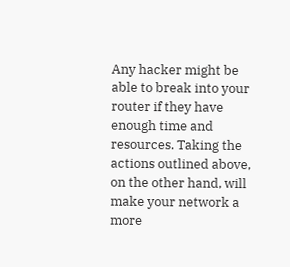Any hacker might be able to break into your router if they have enough time and resources. Taking the actions outlined above, on the other hand, will make your network a more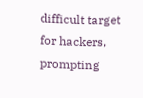difficult target for hackers, prompting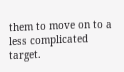them to move on to a less complicated target.